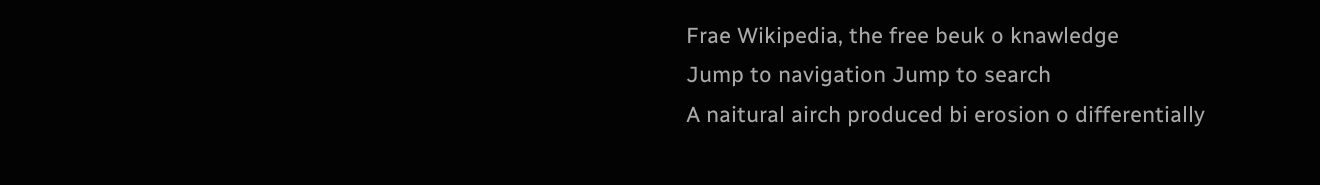Frae Wikipedia, the free beuk o knawledge
Jump to navigation Jump to search
A naitural airch produced bi erosion o differentially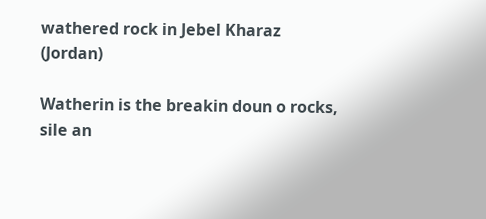wathered rock in Jebel Kharaz (Jordan)

Watherin is the breakin doun o rocks, sile an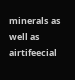minerals as well as airtifeecial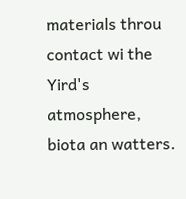materials throu contact wi the Yird's atmosphere, biota an watters.